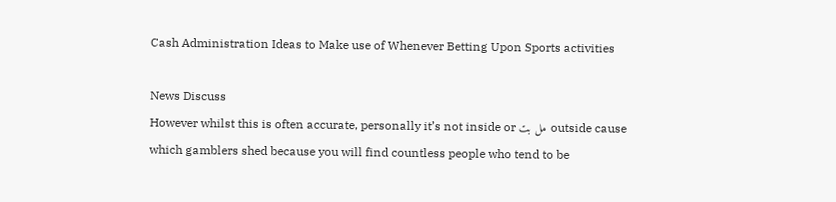Cash Administration Ideas to Make use of Whenever Betting Upon Sports activities

News Discuss
However whilst this is often accurate, personally it’s not inside or مل بت outside cause which gamblers shed because you will find countless people who tend to be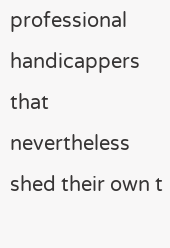professional handicappers that nevertheless shed their own t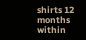shirts 12 months within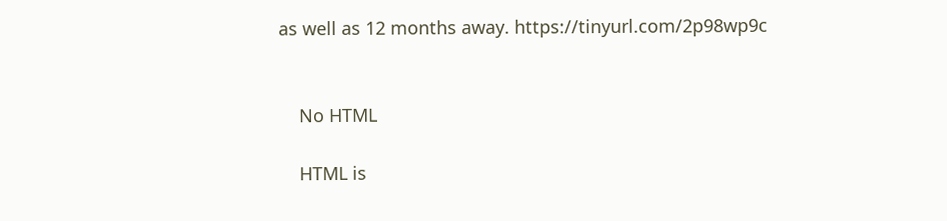as well as 12 months away. https://tinyurl.com/2p98wp9c


    No HTML

    HTML is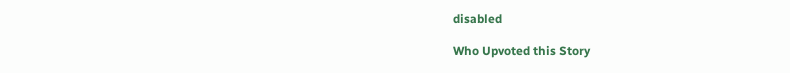disabled

Who Upvoted this Story